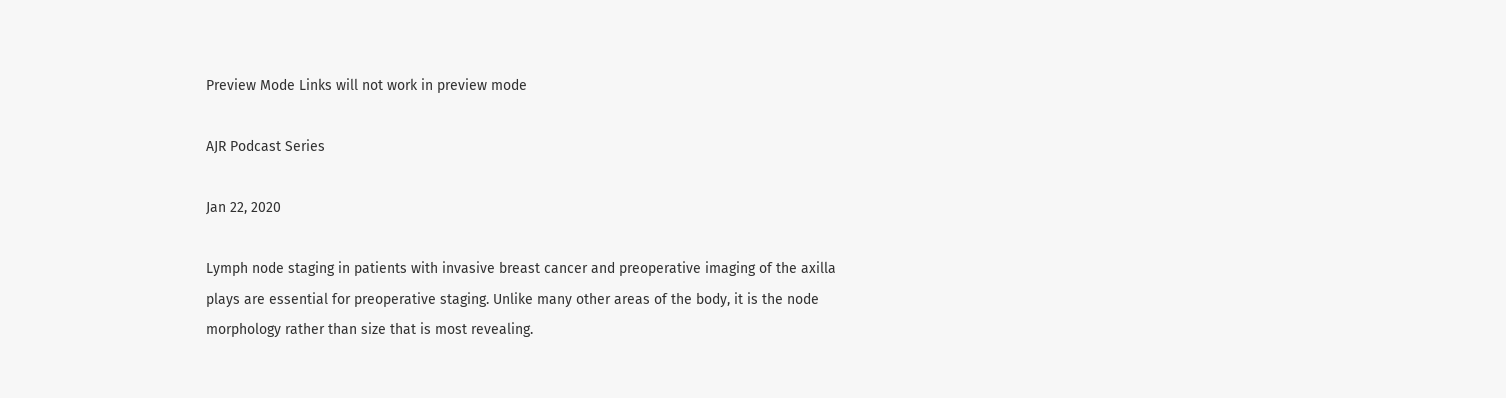Preview Mode Links will not work in preview mode

AJR Podcast Series

Jan 22, 2020

Lymph node staging in patients with invasive breast cancer and preoperative imaging of the axilla plays are essential for preoperative staging. Unlike many other areas of the body, it is the node morphology rather than size that is most revealing.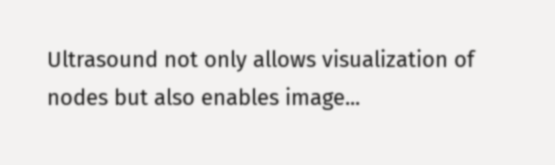Ultrasound not only allows visualization of nodes but also enables image...